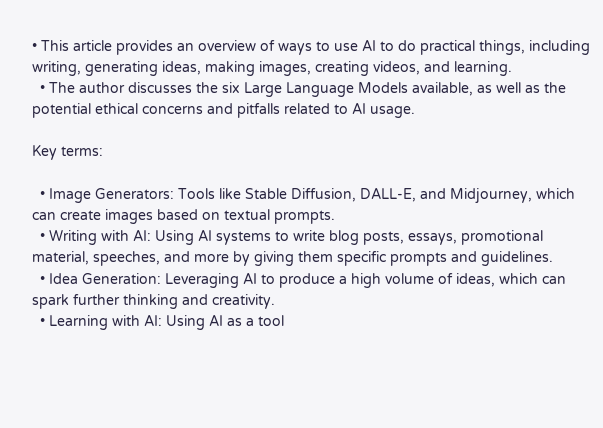• This article provides an overview of ways to use AI to do practical things, including writing, generating ideas, making images, creating videos, and learning.
  • The author discusses the six Large Language Models available, as well as the potential ethical concerns and pitfalls related to AI usage.

Key terms:

  • Image Generators: Tools like Stable Diffusion, DALL-E, and Midjourney, which can create images based on textual prompts.
  • Writing with AI: Using AI systems to write blog posts, essays, promotional material, speeches, and more by giving them specific prompts and guidelines.
  • Idea Generation: Leveraging AI to produce a high volume of ideas, which can spark further thinking and creativity.
  • Learning with AI: Using AI as a tool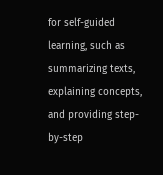for self-guided learning, such as summarizing texts, explaining concepts, and providing step-by-step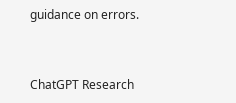guidance on errors.


ChatGPT Research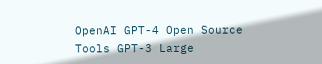OpenAI GPT-4 Open Source Tools GPT-3 Large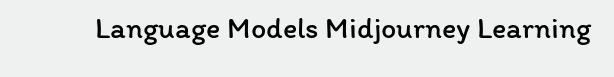Language Models Midjourney Learning